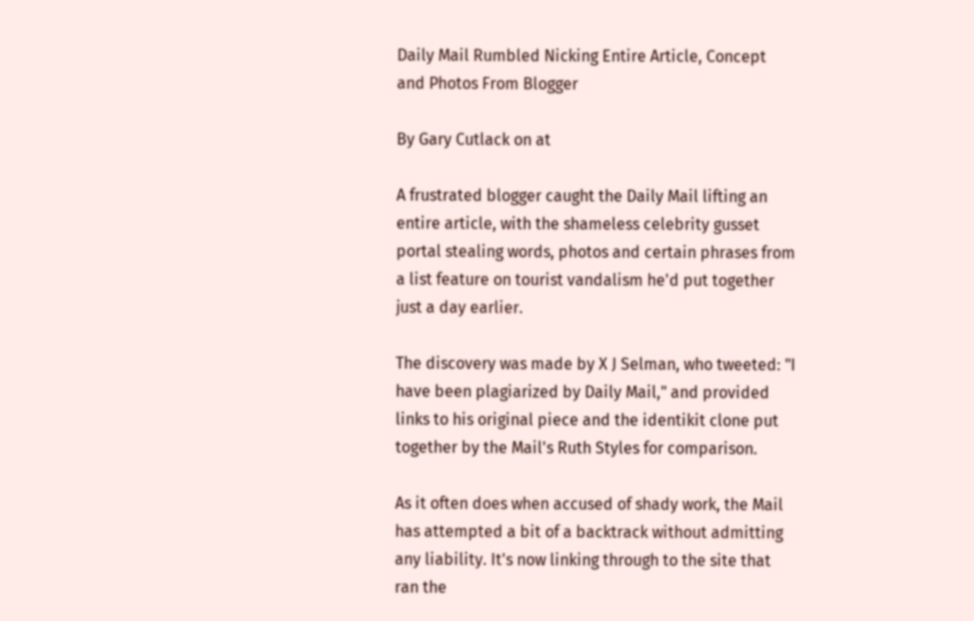Daily Mail Rumbled Nicking Entire Article, Concept and Photos From Blogger

By Gary Cutlack on at

A frustrated blogger caught the Daily Mail lifting an entire article, with the shameless celebrity gusset portal stealing words, photos and certain phrases from a list feature on tourist vandalism he'd put together just a day earlier.

The discovery was made by X J Selman, who tweeted: "I have been plagiarized by Daily Mail," and provided links to his original piece and the identikit clone put together by the Mail's Ruth Styles for comparison.

As it often does when accused of shady work, the Mail has attempted a bit of a backtrack without admitting any liability. It's now linking through to the site that ran the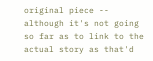original piece -- although it's not going so far as to link to the actual story as that'd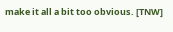make it all a bit too obvious. [TNW]